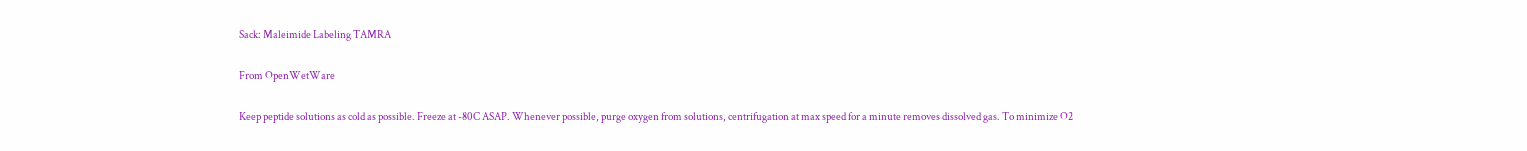Sack: Maleimide Labeling TAMRA

From OpenWetWare

Keep peptide solutions as cold as possible. Freeze at -80C ASAP. Whenever possible, purge oxygen from solutions, centrifugation at max speed for a minute removes dissolved gas. To minimize O2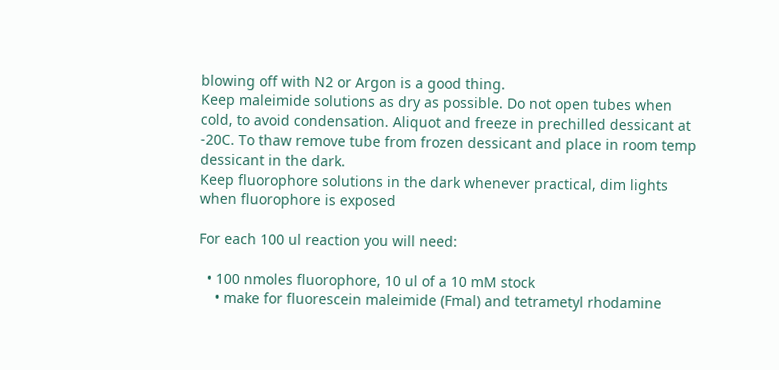blowing off with N2 or Argon is a good thing.
Keep maleimide solutions as dry as possible. Do not open tubes when cold, to avoid condensation. Aliquot and freeze in prechilled dessicant at -20C. To thaw remove tube from frozen dessicant and place in room temp dessicant in the dark.
Keep fluorophore solutions in the dark whenever practical, dim lights when fluorophore is exposed

For each 100 ul reaction you will need:

  • 100 nmoles fluorophore, 10 ul of a 10 mM stock
    • make for fluorescein maleimide (Fmal) and tetrametyl rhodamine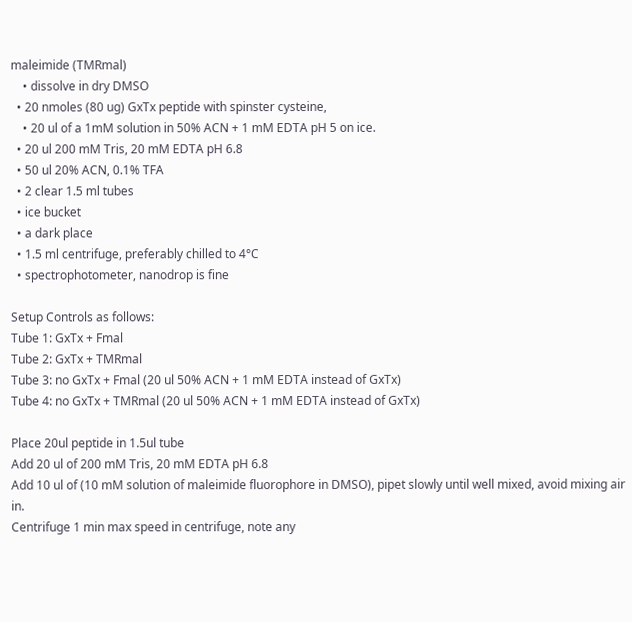maleimide (TMRmal)
    • dissolve in dry DMSO
  • 20 nmoles (80 ug) GxTx peptide with spinster cysteine,
    • 20 ul of a 1mM solution in 50% ACN + 1 mM EDTA pH 5 on ice.
  • 20 ul 200 mM Tris, 20 mM EDTA pH 6.8
  • 50 ul 20% ACN, 0.1% TFA
  • 2 clear 1.5 ml tubes
  • ice bucket
  • a dark place
  • 1.5 ml centrifuge, preferably chilled to 4°C
  • spectrophotometer, nanodrop is fine

Setup Controls as follows:
Tube 1: GxTx + Fmal
Tube 2: GxTx + TMRmal
Tube 3: no GxTx + Fmal (20 ul 50% ACN + 1 mM EDTA instead of GxTx)
Tube 4: no GxTx + TMRmal (20 ul 50% ACN + 1 mM EDTA instead of GxTx)

Place 20ul peptide in 1.5ul tube
Add 20 ul of 200 mM Tris, 20 mM EDTA pH 6.8
Add 10 ul of (10 mM solution of maleimide fluorophore in DMSO), pipet slowly until well mixed, avoid mixing air in.
Centrifuge 1 min max speed in centrifuge, note any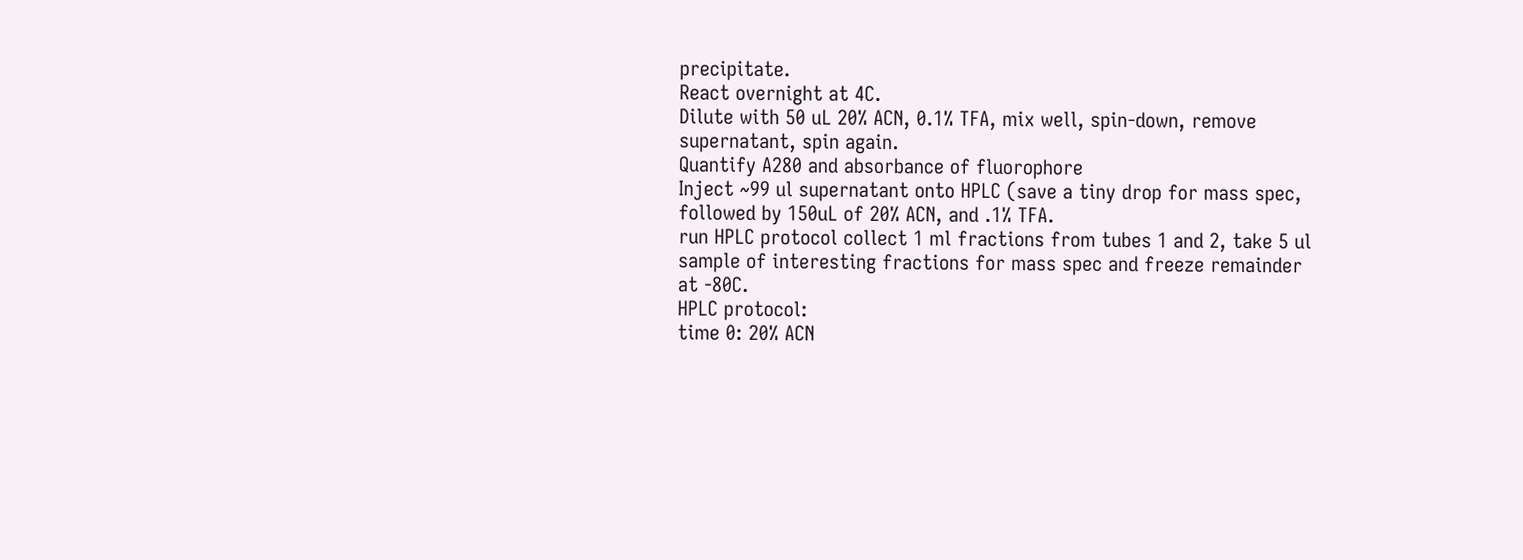precipitate.
React overnight at 4C.
Dilute with 50 uL 20% ACN, 0.1% TFA, mix well, spin-down, remove supernatant, spin again.
Quantify A280 and absorbance of fluorophore
Inject ~99 ul supernatant onto HPLC (save a tiny drop for mass spec, followed by 150uL of 20% ACN, and .1% TFA.
run HPLC protocol collect 1 ml fractions from tubes 1 and 2, take 5 ul sample of interesting fractions for mass spec and freeze remainder at -80C.
HPLC protocol:
time 0: 20% ACN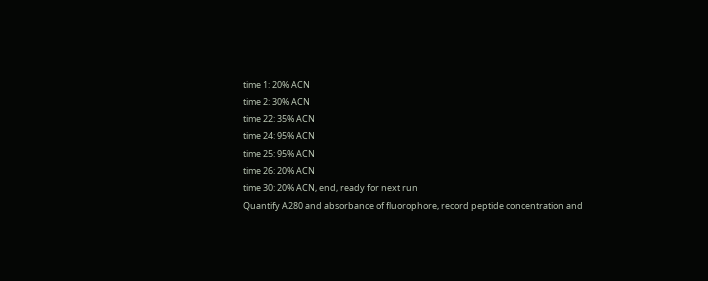time 1: 20% ACN
time 2: 30% ACN
time 22: 35% ACN
time 24: 95% ACN
time 25: 95% ACN
time 26: 20% ACN
time 30: 20% ACN, end, ready for next run
Quantify A280 and absorbance of fluorophore, record peptide concentration and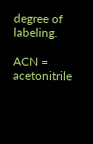degree of labeling.

ACN = acetonitrile